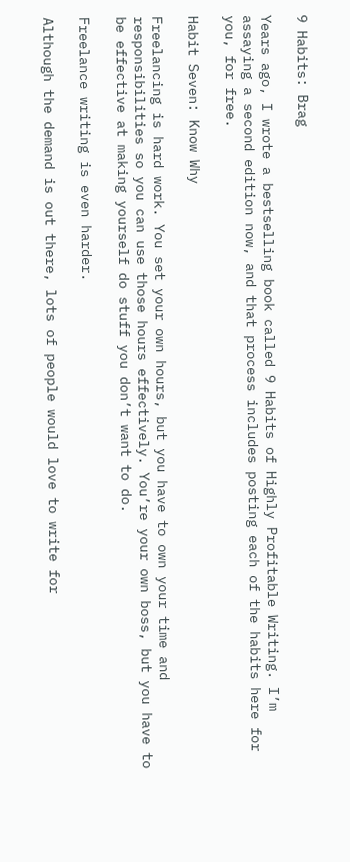9 Habits: Brag

Years ago, I wrote a bestselling book called 9 Habits of Highly Profitable Writing. I’m assaying a second edition now, and that process includes posting each of the habits here for you, for free.

Habit Seven: Know Why

Freelancing is hard work. You set your own hours, but you have to own your time and responsibilities so you can use those hours effectively. You’re your own boss, but you have to be effective at making yourself do stuff you don’t want to do.

Freelance writing is even harder.

Although the demand is out there, lots of people would love to write for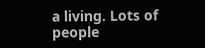a living. Lots of people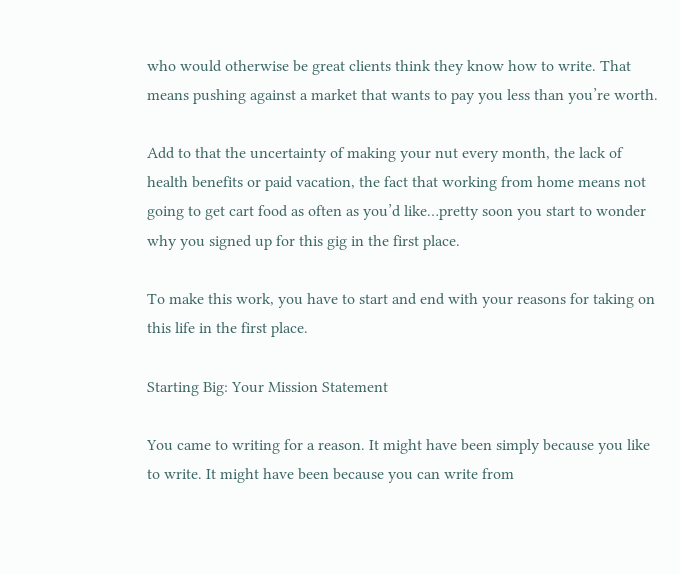who would otherwise be great clients think they know how to write. That means pushing against a market that wants to pay you less than you’re worth.

Add to that the uncertainty of making your nut every month, the lack of health benefits or paid vacation, the fact that working from home means not going to get cart food as often as you’d like…pretty soon you start to wonder why you signed up for this gig in the first place.

To make this work, you have to start and end with your reasons for taking on this life in the first place.

Starting Big: Your Mission Statement

You came to writing for a reason. It might have been simply because you like to write. It might have been because you can write from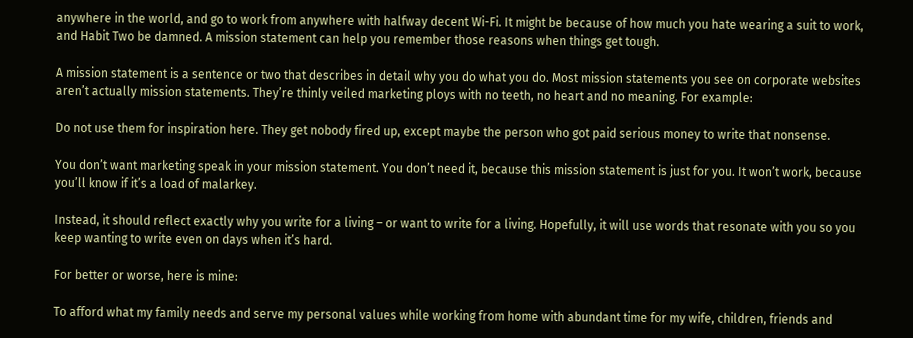anywhere in the world, and go to work from anywhere with halfway decent Wi-Fi. It might be because of how much you hate wearing a suit to work, and Habit Two be damned. A mission statement can help you remember those reasons when things get tough.

A mission statement is a sentence or two that describes in detail why you do what you do. Most mission statements you see on corporate websites aren’t actually mission statements. They’re thinly veiled marketing ploys with no teeth, no heart and no meaning. For example:

Do not use them for inspiration here. They get nobody fired up, except maybe the person who got paid serious money to write that nonsense.

You don’t want marketing speak in your mission statement. You don’t need it, because this mission statement is just for you. It won’t work, because you’ll know if it’s a load of malarkey.

Instead, it should reflect exactly why you write for a living – or want to write for a living. Hopefully, it will use words that resonate with you so you keep wanting to write even on days when it’s hard.

For better or worse, here is mine:

To afford what my family needs and serve my personal values while working from home with abundant time for my wife, children, friends and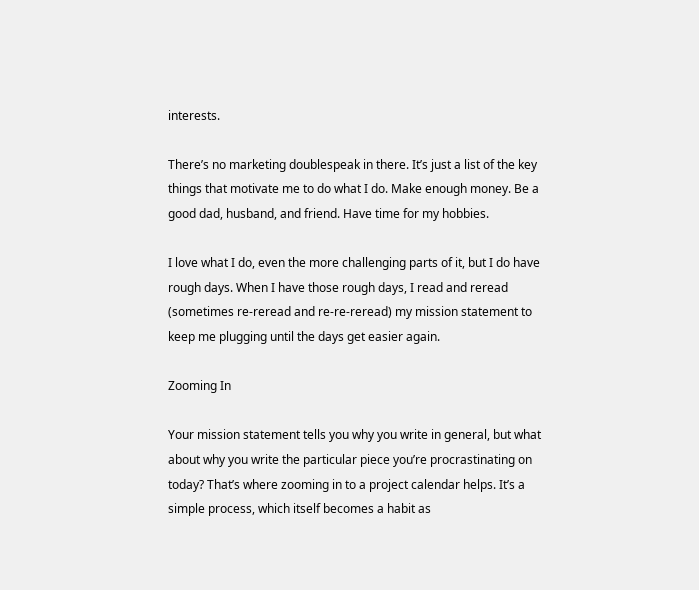interests.

There’s no marketing doublespeak in there. It’s just a list of the key things that motivate me to do what I do. Make enough money. Be a good dad, husband, and friend. Have time for my hobbies.

I love what I do, even the more challenging parts of it, but I do have rough days. When I have those rough days, I read and reread (sometimes re-reread and re-re-reread) my mission statement to keep me plugging until the days get easier again.

Zooming In

Your mission statement tells you why you write in general, but what about why you write the particular piece you’re procrastinating on today? That’s where zooming in to a project calendar helps. It’s a simple process, which itself becomes a habit as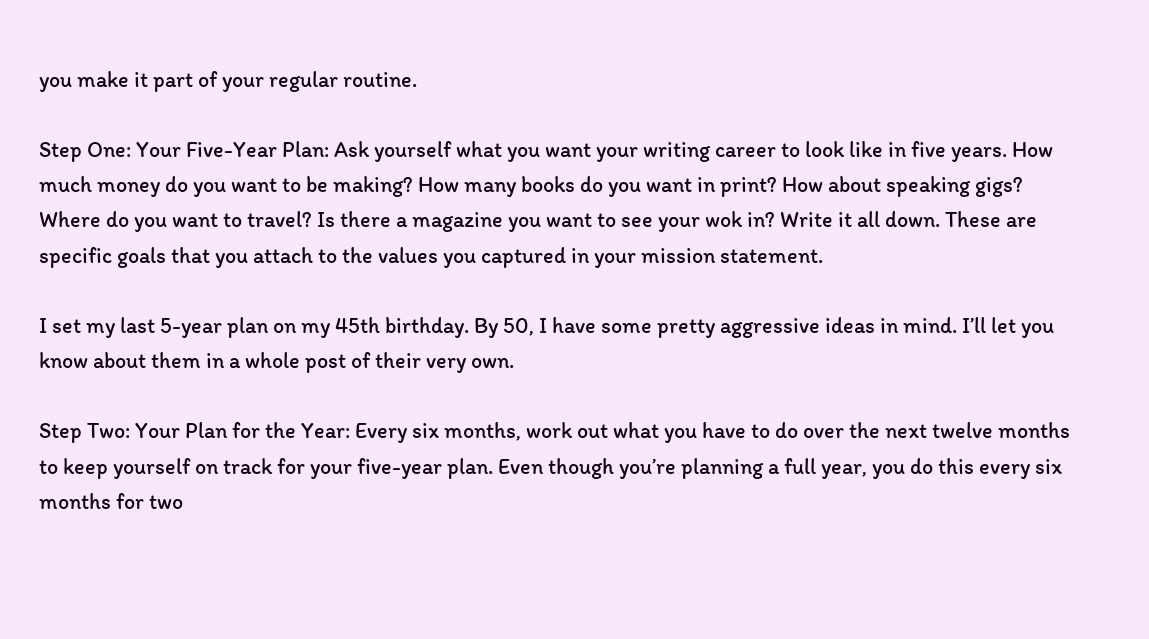you make it part of your regular routine.

Step One: Your Five-Year Plan: Ask yourself what you want your writing career to look like in five years. How much money do you want to be making? How many books do you want in print? How about speaking gigs? Where do you want to travel? Is there a magazine you want to see your wok in? Write it all down. These are specific goals that you attach to the values you captured in your mission statement.

I set my last 5-year plan on my 45th birthday. By 50, I have some pretty aggressive ideas in mind. I’ll let you know about them in a whole post of their very own.

Step Two: Your Plan for the Year: Every six months, work out what you have to do over the next twelve months to keep yourself on track for your five-year plan. Even though you’re planning a full year, you do this every six months for two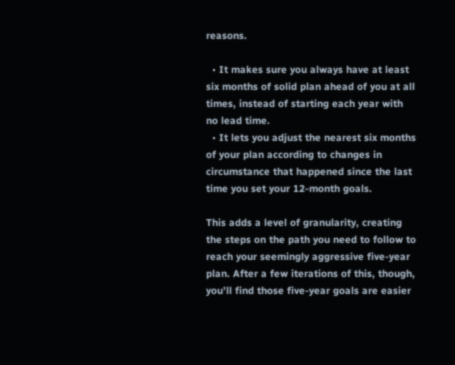reasons.

  • It makes sure you always have at least six months of solid plan ahead of you at all times, instead of starting each year with no lead time.
  • It lets you adjust the nearest six months of your plan according to changes in circumstance that happened since the last time you set your 12-month goals.

This adds a level of granularity, creating the steps on the path you need to follow to reach your seemingly aggressive five-year plan. After a few iterations of this, though, you’ll find those five-year goals are easier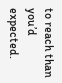to reach than you’d expected.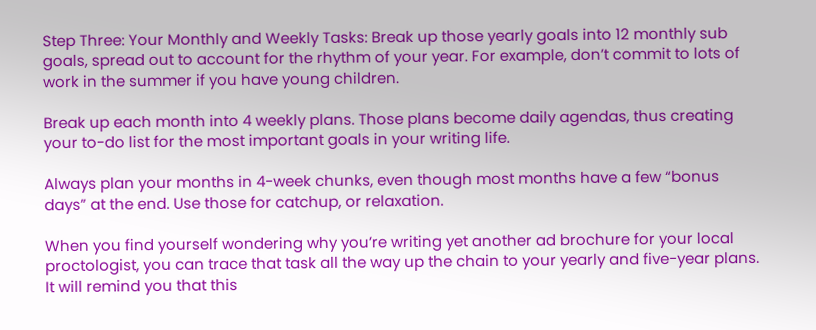Step Three: Your Monthly and Weekly Tasks: Break up those yearly goals into 12 monthly sub goals, spread out to account for the rhythm of your year. For example, don’t commit to lots of work in the summer if you have young children.

Break up each month into 4 weekly plans. Those plans become daily agendas, thus creating your to-do list for the most important goals in your writing life.

Always plan your months in 4-week chunks, even though most months have a few “bonus days” at the end. Use those for catchup, or relaxation.

When you find yourself wondering why you’re writing yet another ad brochure for your local proctologist, you can trace that task all the way up the chain to your yearly and five-year plans. It will remind you that this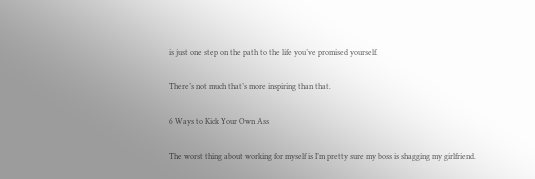is just one step on the path to the life you’ve promised yourself.

There’s not much that’s more inspiring than that.

6 Ways to Kick Your Own Ass

The worst thing about working for myself is I’m pretty sure my boss is shagging my girlfriend.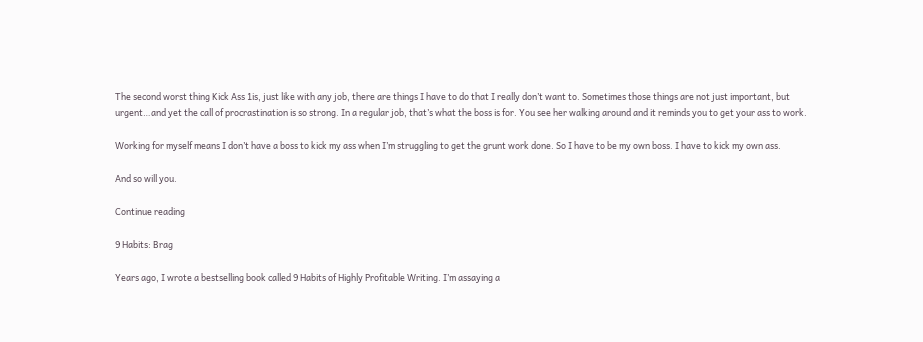The second worst thing Kick Ass 1is, just like with any job, there are things I have to do that I really don’t want to. Sometimes those things are not just important, but urgent…and yet the call of procrastination is so strong. In a regular job, that’s what the boss is for. You see her walking around and it reminds you to get your ass to work.

Working for myself means I don’t have a boss to kick my ass when I’m struggling to get the grunt work done. So I have to be my own boss. I have to kick my own ass.

And so will you.

Continue reading

9 Habits: Brag

Years ago, I wrote a bestselling book called 9 Habits of Highly Profitable Writing. I’m assaying a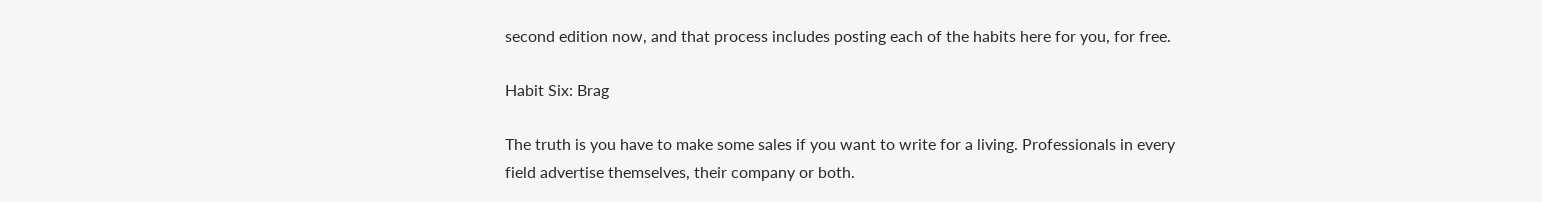second edition now, and that process includes posting each of the habits here for you, for free.

Habit Six: Brag

The truth is you have to make some sales if you want to write for a living. Professionals in every field advertise themselves, their company or both.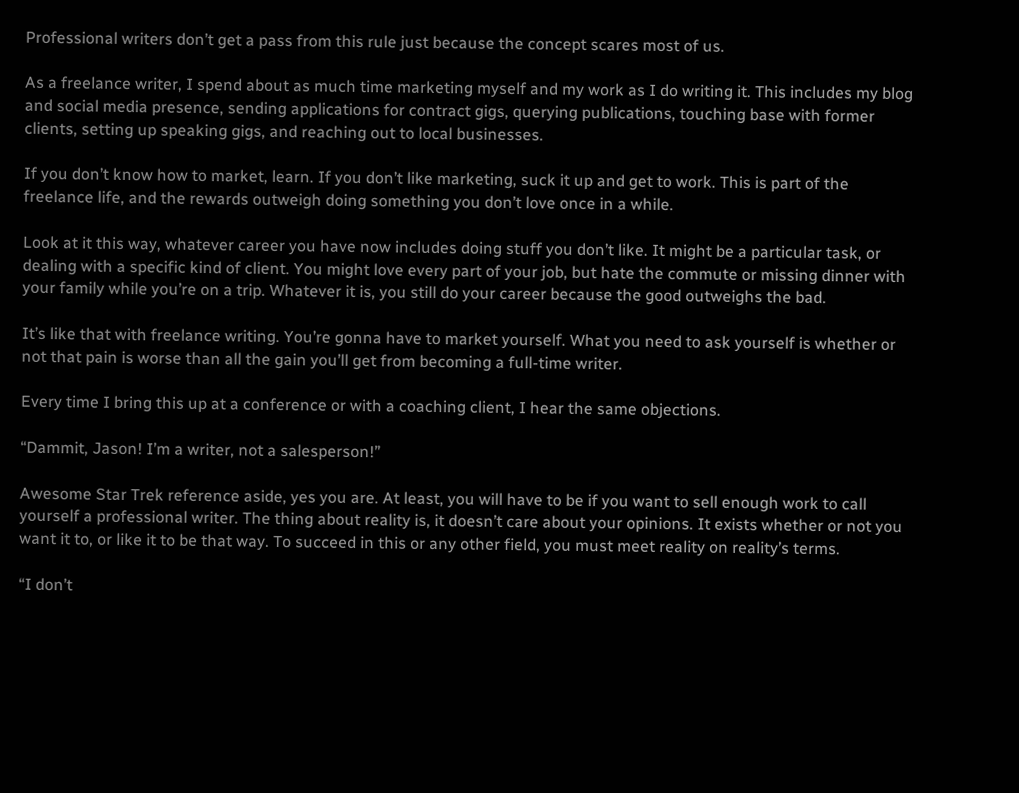Professional writers don’t get a pass from this rule just because the concept scares most of us.

As a freelance writer, I spend about as much time marketing myself and my work as I do writing it. This includes my blog and social media presence, sending applications for contract gigs, querying publications, touching base with former clients, setting up speaking gigs, and reaching out to local businesses.

If you don’t know how to market, learn. If you don’t like marketing, suck it up and get to work. This is part of the freelance life, and the rewards outweigh doing something you don’t love once in a while.

Look at it this way, whatever career you have now includes doing stuff you don’t like. It might be a particular task, or dealing with a specific kind of client. You might love every part of your job, but hate the commute or missing dinner with your family while you’re on a trip. Whatever it is, you still do your career because the good outweighs the bad.

It’s like that with freelance writing. You’re gonna have to market yourself. What you need to ask yourself is whether or not that pain is worse than all the gain you’ll get from becoming a full-time writer.

Every time I bring this up at a conference or with a coaching client, I hear the same objections.

“Dammit, Jason! I’m a writer, not a salesperson!”

Awesome Star Trek reference aside, yes you are. At least, you will have to be if you want to sell enough work to call yourself a professional writer. The thing about reality is, it doesn’t care about your opinions. It exists whether or not you want it to, or like it to be that way. To succeed in this or any other field, you must meet reality on reality’s terms.

“I don’t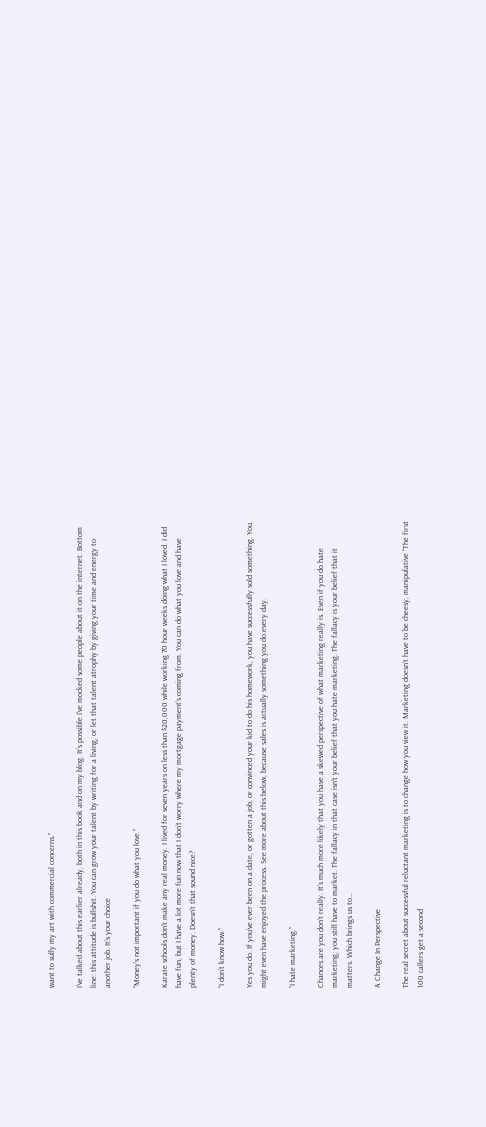want to sully my art with commercial concerns.”

I’ve talked about this earlier already, both in this book and on my blog. It’s possible I’ve mocked some people about it on the internet. Bottom line: this attitude is bullshit. You can grow your talent by writing for a living, or let that talent atrophy by giving your time and energy to another job. It’s your choice

“Money’s not important if you do what you love.”

Karate schools don’t make any real money. I lived for seven years on less than $20,000 while working 70 hour weeks doing what I loved. I did have fun, but I have a lot more fun now that I don’t worry where my mortgage payment’s coming from. You can do what you love and have plenty of money. Doesn’t that sound nice?

“I don’t know how.”

Yes you do. If you’ve ever been on a date, or gotten a job, or convinced your kid to do his homework, you have successfully sold something. You might even have enjoyed the process. See more about this below, because sales is actually something you do every day.

“I hate marketing.”

Chances are you don’t really. It’s much more likely that you have a skewed perspective of what marketing really is. Even if you do hate marketing, you still have to market. The fallacy in that case isn’t your belief that you hate marketing. The fallacy is your belief that it matters. Which brings us to…

A Change In Perspective

The real secret about successful reluctant marketing is to change how you view it. Marketing doesn’t have to be cheesy, manipulative “The first 100 callers get a second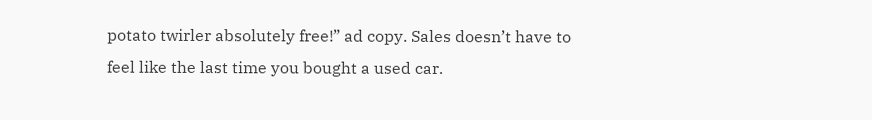potato twirler absolutely free!” ad copy. Sales doesn’t have to feel like the last time you bought a used car.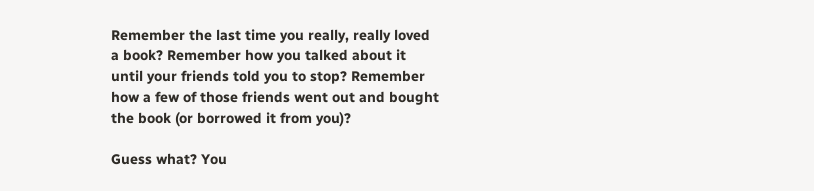Remember the last time you really, really loved a book? Remember how you talked about it until your friends told you to stop? Remember how a few of those friends went out and bought the book (or borrowed it from you)?

Guess what? You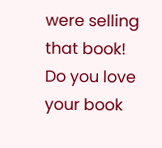were selling that book! Do you love your book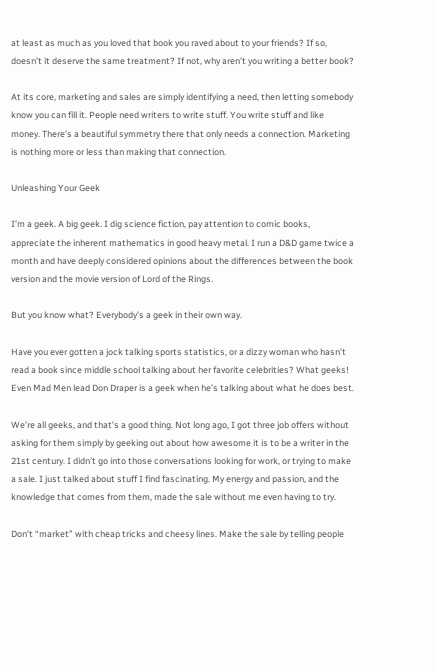at least as much as you loved that book you raved about to your friends? If so, doesn’t it deserve the same treatment? If not, why aren’t you writing a better book?

At its core, marketing and sales are simply identifying a need, then letting somebody know you can fill it. People need writers to write stuff. You write stuff and like money. There’s a beautiful symmetry there that only needs a connection. Marketing is nothing more or less than making that connection.

Unleashing Your Geek

I’m a geek. A big geek. I dig science fiction, pay attention to comic books, appreciate the inherent mathematics in good heavy metal. I run a D&D game twice a month and have deeply considered opinions about the differences between the book version and the movie version of Lord of the Rings.

But you know what? Everybody’s a geek in their own way.

Have you ever gotten a jock talking sports statistics, or a dizzy woman who hasn’t read a book since middle school talking about her favorite celebrities? What geeks! Even Mad Men lead Don Draper is a geek when he’s talking about what he does best.

We’re all geeks, and that’s a good thing. Not long ago, I got three job offers without asking for them simply by geeking out about how awesome it is to be a writer in the 21st century. I didn’t go into those conversations looking for work, or trying to make a sale. I just talked about stuff I find fascinating. My energy and passion, and the knowledge that comes from them, made the sale without me even having to try.

Don’t “market” with cheap tricks and cheesy lines. Make the sale by telling people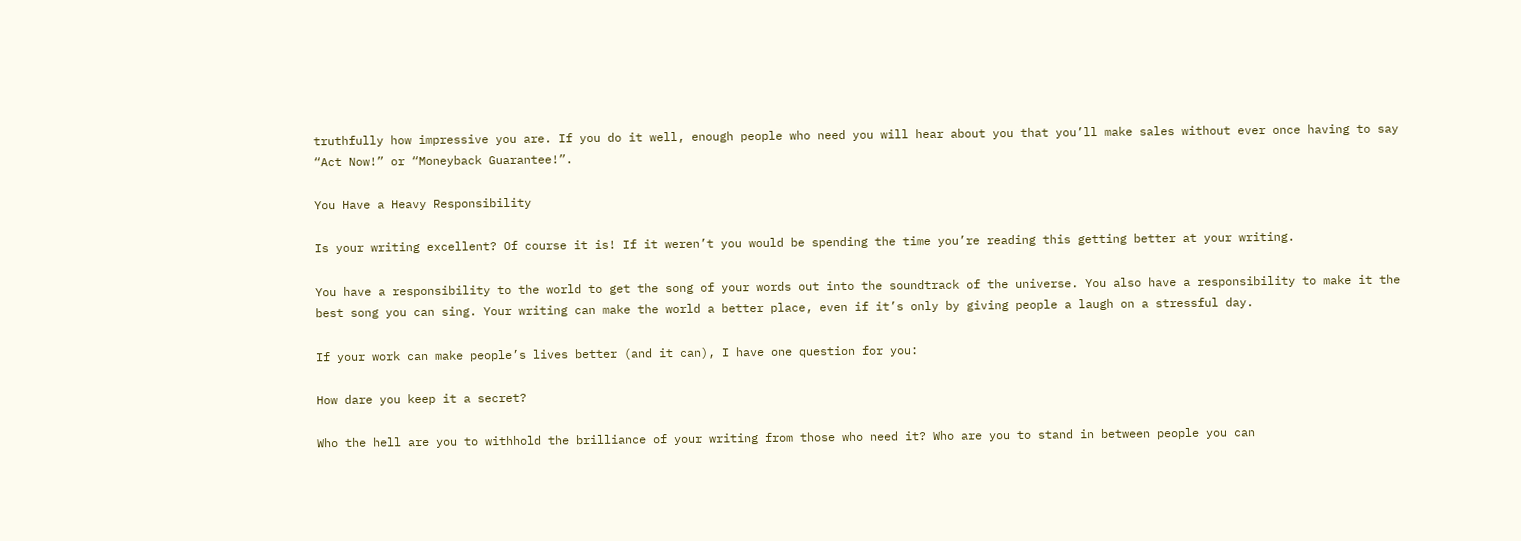truthfully how impressive you are. If you do it well, enough people who need you will hear about you that you’ll make sales without ever once having to say “Act Now!” or “Moneyback Guarantee!”.

You Have a Heavy Responsibility

Is your writing excellent? Of course it is! If it weren’t you would be spending the time you’re reading this getting better at your writing.

You have a responsibility to the world to get the song of your words out into the soundtrack of the universe. You also have a responsibility to make it the best song you can sing. Your writing can make the world a better place, even if it’s only by giving people a laugh on a stressful day.

If your work can make people’s lives better (and it can), I have one question for you:

How dare you keep it a secret?

Who the hell are you to withhold the brilliance of your writing from those who need it? Who are you to stand in between people you can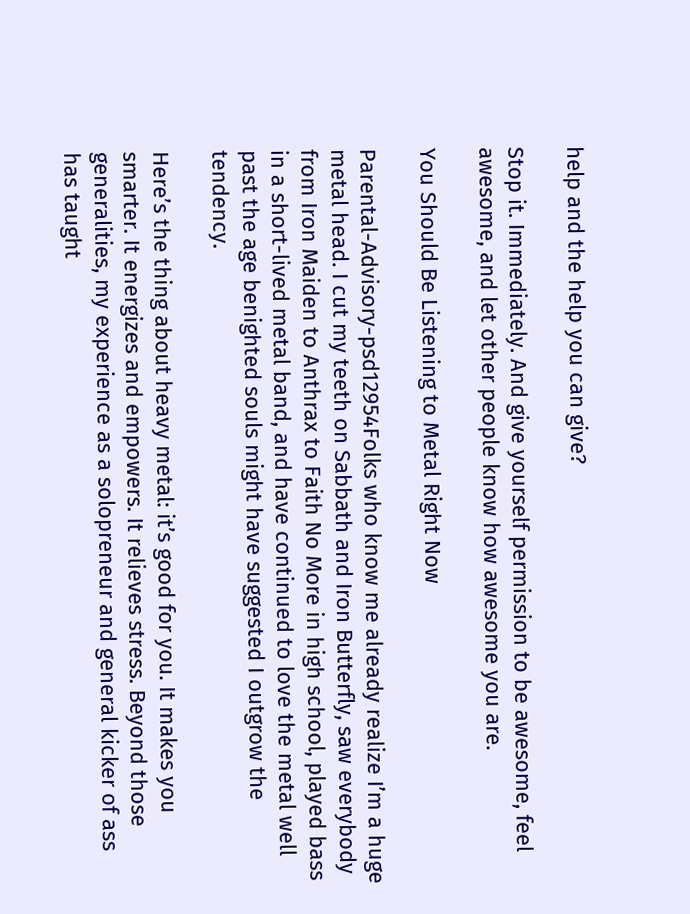help and the help you can give?

Stop it. Immediately. And give yourself permission to be awesome, feel awesome, and let other people know how awesome you are.

You Should Be Listening to Metal Right Now

Parental-Advisory-psd12954Folks who know me already realize I’m a huge metal head. I cut my teeth on Sabbath and Iron Butterfly, saw everybody from Iron Maiden to Anthrax to Faith No More in high school, played bass in a short-lived metal band, and have continued to love the metal well past the age benighted souls might have suggested I outgrow the tendency.

Here’s the thing about heavy metal: it’s good for you. It makes you smarter. It energizes and empowers. It relieves stress. Beyond those generalities, my experience as a solopreneur and general kicker of ass has taught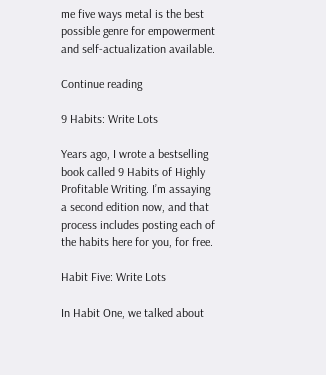me five ways metal is the best possible genre for empowerment and self-actualization available.

Continue reading

9 Habits: Write Lots

Years ago, I wrote a bestselling book called 9 Habits of Highly Profitable Writing. I’m assaying a second edition now, and that process includes posting each of the habits here for you, for free.

Habit Five: Write Lots

In Habit One, we talked about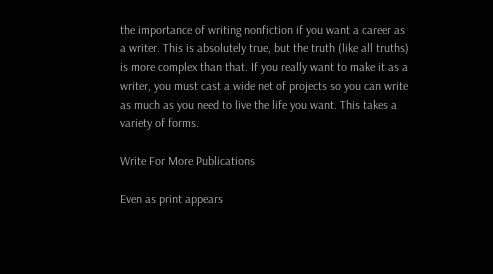the importance of writing nonfiction if you want a career as a writer. This is absolutely true, but the truth (like all truths) is more complex than that. If you really want to make it as a writer, you must cast a wide net of projects so you can write as much as you need to live the life you want. This takes a variety of forms.

Write For More Publications

Even as print appears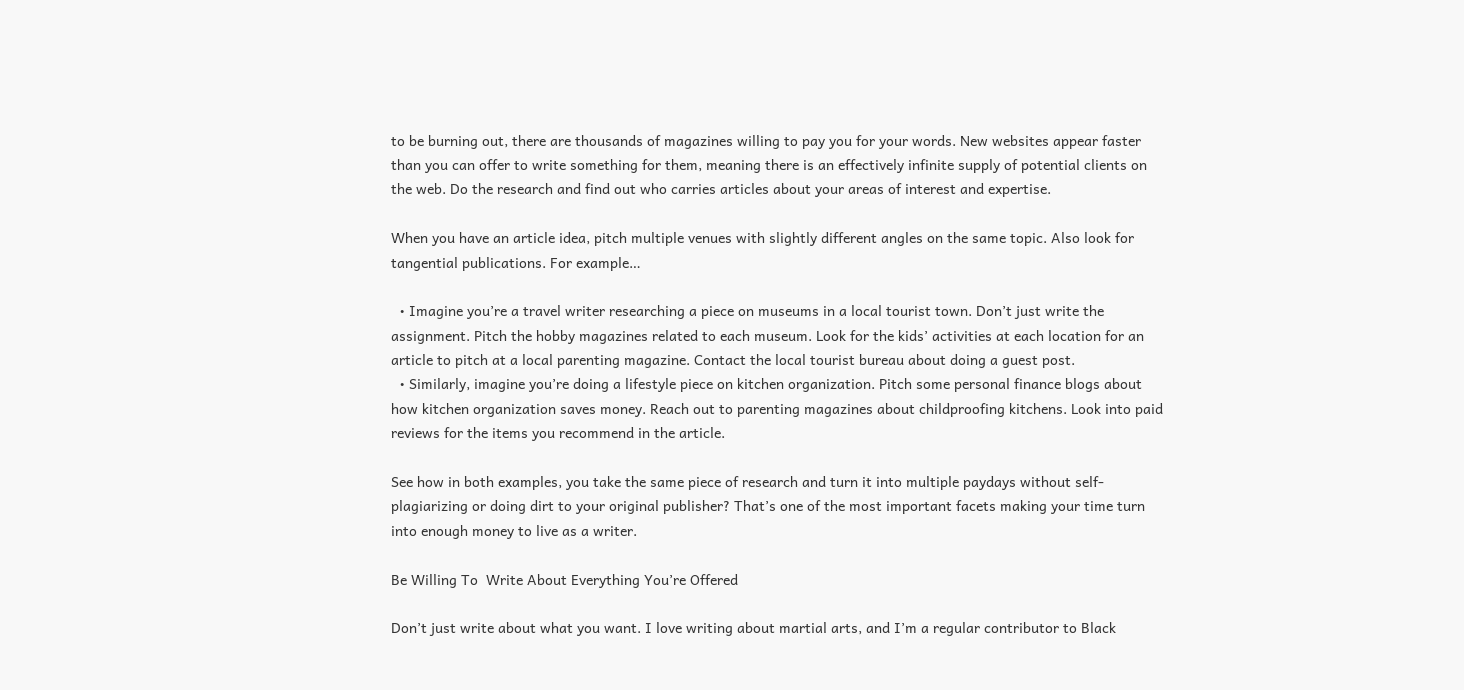to be burning out, there are thousands of magazines willing to pay you for your words. New websites appear faster than you can offer to write something for them, meaning there is an effectively infinite supply of potential clients on the web. Do the research and find out who carries articles about your areas of interest and expertise.

When you have an article idea, pitch multiple venues with slightly different angles on the same topic. Also look for tangential publications. For example…

  • Imagine you’re a travel writer researching a piece on museums in a local tourist town. Don’t just write the assignment. Pitch the hobby magazines related to each museum. Look for the kids’ activities at each location for an article to pitch at a local parenting magazine. Contact the local tourist bureau about doing a guest post.
  • Similarly, imagine you’re doing a lifestyle piece on kitchen organization. Pitch some personal finance blogs about how kitchen organization saves money. Reach out to parenting magazines about childproofing kitchens. Look into paid reviews for the items you recommend in the article.

See how in both examples, you take the same piece of research and turn it into multiple paydays without self-plagiarizing or doing dirt to your original publisher? That’s one of the most important facets making your time turn into enough money to live as a writer.

Be Willing To  Write About Everything You’re Offered

Don’t just write about what you want. I love writing about martial arts, and I’m a regular contributor to Black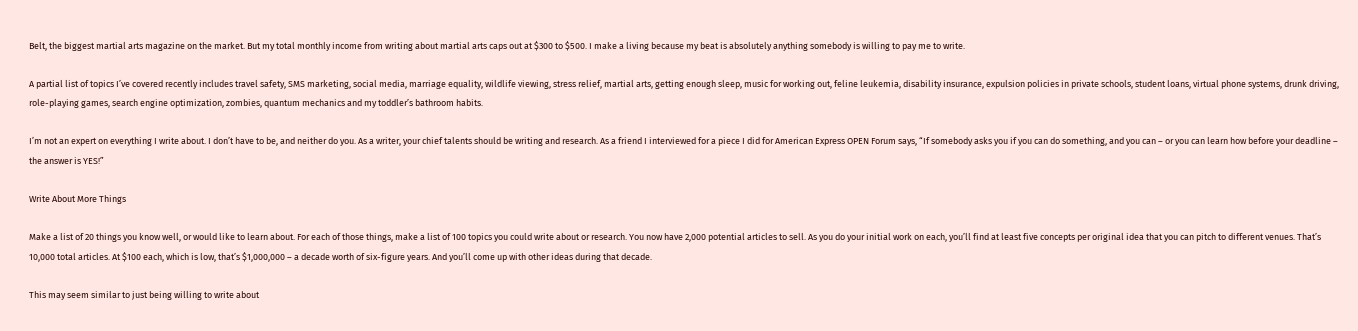Belt, the biggest martial arts magazine on the market. But my total monthly income from writing about martial arts caps out at $300 to $500. I make a living because my beat is absolutely anything somebody is willing to pay me to write.

A partial list of topics I’ve covered recently includes travel safety, SMS marketing, social media, marriage equality, wildlife viewing, stress relief, martial arts, getting enough sleep, music for working out, feline leukemia, disability insurance, expulsion policies in private schools, student loans, virtual phone systems, drunk driving, role-playing games, search engine optimization, zombies, quantum mechanics and my toddler’s bathroom habits.

I’m not an expert on everything I write about. I don’t have to be, and neither do you. As a writer, your chief talents should be writing and research. As a friend I interviewed for a piece I did for American Express OPEN Forum says, “If somebody asks you if you can do something, and you can – or you can learn how before your deadline – the answer is YES!”

Write About More Things

Make a list of 20 things you know well, or would like to learn about. For each of those things, make a list of 100 topics you could write about or research. You now have 2,000 potential articles to sell. As you do your initial work on each, you’ll find at least five concepts per original idea that you can pitch to different venues. That’s 10,000 total articles. At $100 each, which is low, that’s $1,000,000 – a decade worth of six-figure years. And you’ll come up with other ideas during that decade.

This may seem similar to just being willing to write about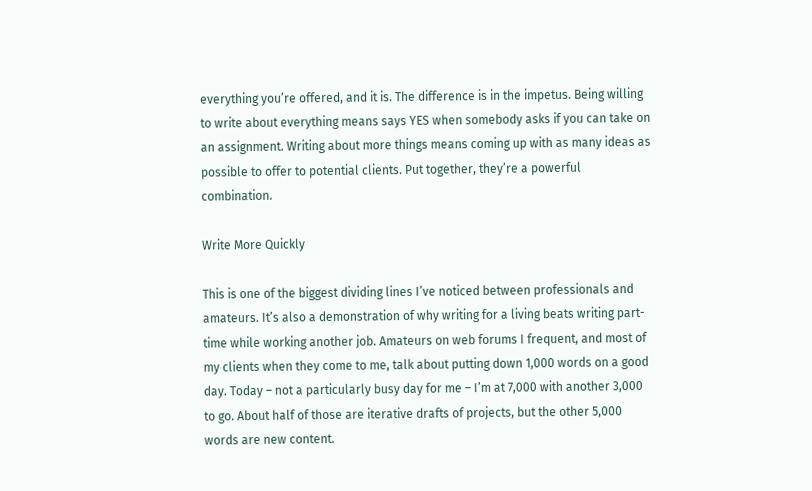everything you’re offered, and it is. The difference is in the impetus. Being willing to write about everything means says YES when somebody asks if you can take on an assignment. Writing about more things means coming up with as many ideas as possible to offer to potential clients. Put together, they’re a powerful combination.

Write More Quickly

This is one of the biggest dividing lines I’ve noticed between professionals and amateurs. It’s also a demonstration of why writing for a living beats writing part-time while working another job. Amateurs on web forums I frequent, and most of my clients when they come to me, talk about putting down 1,000 words on a good day. Today – not a particularly busy day for me – I’m at 7,000 with another 3,000 to go. About half of those are iterative drafts of projects, but the other 5,000 words are new content.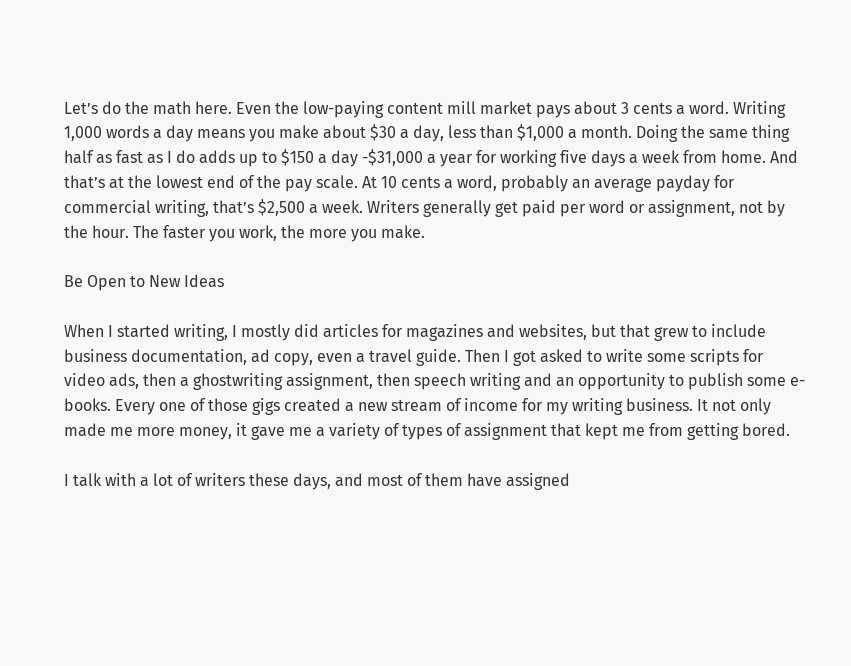Let’s do the math here. Even the low-paying content mill market pays about 3 cents a word. Writing 1,000 words a day means you make about $30 a day, less than $1,000 a month. Doing the same thing half as fast as I do adds up to $150 a day -$31,000 a year for working five days a week from home. And that’s at the lowest end of the pay scale. At 10 cents a word, probably an average payday for commercial writing, that’s $2,500 a week. Writers generally get paid per word or assignment, not by the hour. The faster you work, the more you make.

Be Open to New Ideas

When I started writing, I mostly did articles for magazines and websites, but that grew to include business documentation, ad copy, even a travel guide. Then I got asked to write some scripts for video ads, then a ghostwriting assignment, then speech writing and an opportunity to publish some e-books. Every one of those gigs created a new stream of income for my writing business. It not only made me more money, it gave me a variety of types of assignment that kept me from getting bored.

I talk with a lot of writers these days, and most of them have assigned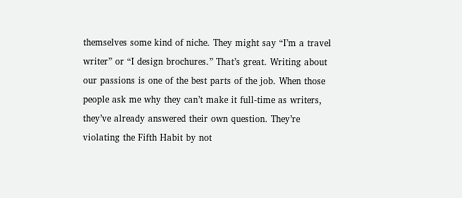themselves some kind of niche. They might say “I’m a travel writer” or “I design brochures.” That’s great. Writing about our passions is one of the best parts of the job. When those people ask me why they can’t make it full-time as writers, they’ve already answered their own question. They’re violating the Fifth Habit by not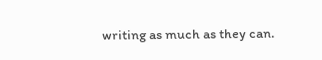writing as much as they can.